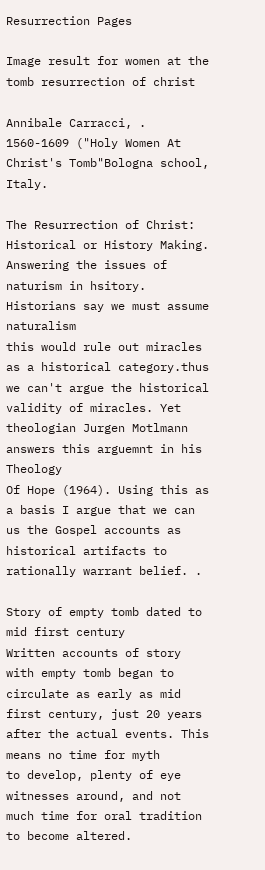Resurrection Pages

Image result for women at the tomb resurrection of christ

Annibale Carracci, . 1560-1609 ("Holy Women At Christ's Tomb"Bologna school, Italy.

The Resurrection of Christ: Historical or History Making.
Answering the issues of naturism in hsitory. Historians say we must assume naturalism
this would rule out miracles as a historical category.thus we can't argue the historical
validity of miracles. Yet theologian Jurgen Motlmann answers this arguemnt in his Theology
Of Hope (1964). Using this as a basis I argue that we can us the Gospel accounts as
historical artifacts to rationally warrant belief. .

Story of empty tomb dated to mid first century
Written accounts of story with empty tomb began to circulate as early as mid
first century, just 20 years after the actual events. This means no time for myth
to develop, plenty of eye witnesses around, and not much time for oral tradition
to become altered.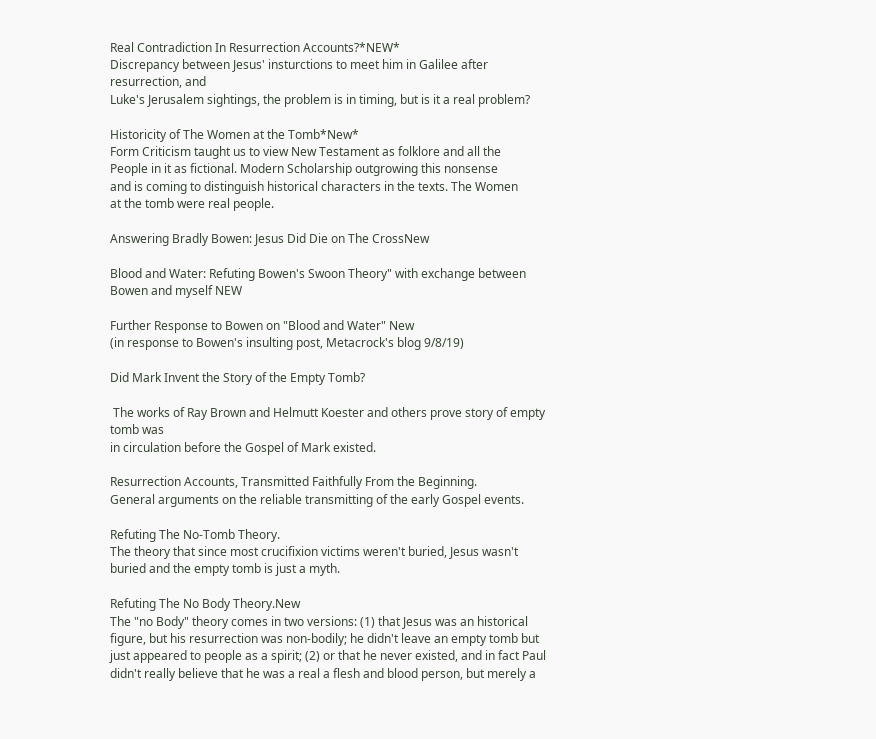Real Contradiction In Resurrection Accounts?*NEW*
Discrepancy between Jesus' insturctions to meet him in Galilee after resurrection, and
Luke's Jerusalem sightings, the problem is in timing, but is it a real problem?

Historicity of The Women at the Tomb*New*
Form Criticism taught us to view New Testament as folklore and all the
People in it as fictional. Modern Scholarship outgrowing this nonsense
and is coming to distinguish historical characters in the texts. The Women
at the tomb were real people.

Answering Bradly Bowen: Jesus Did Die on The CrossNew

Blood and Water: Refuting Bowen's Swoon Theory" with exchange between Bowen and myself NEW

Further Response to Bowen on "Blood and Water" New
(in response to Bowen's insulting post, Metacrock's blog 9/8/19)

Did Mark Invent the Story of the Empty Tomb?

 The works of Ray Brown and Helmutt Koester and others prove story of empty tomb was
in circulation before the Gospel of Mark existed.

Resurrection Accounts, Transmitted Faithfully From the Beginning.
General arguments on the reliable transmitting of the early Gospel events.

Refuting The No-Tomb Theory.
The theory that since most crucifixion victims weren't buried, Jesus wasn't buried and the empty tomb is just a myth.

Refuting The No Body Theory.New
The "no Body" theory comes in two versions: (1) that Jesus was an historical figure, but his resurrection was non-bodily; he didn't leave an empty tomb but just appeared to people as a spirit; (2) or that he never existed, and in fact Paul didn't really believe that he was a real a flesh and blood person, but merely a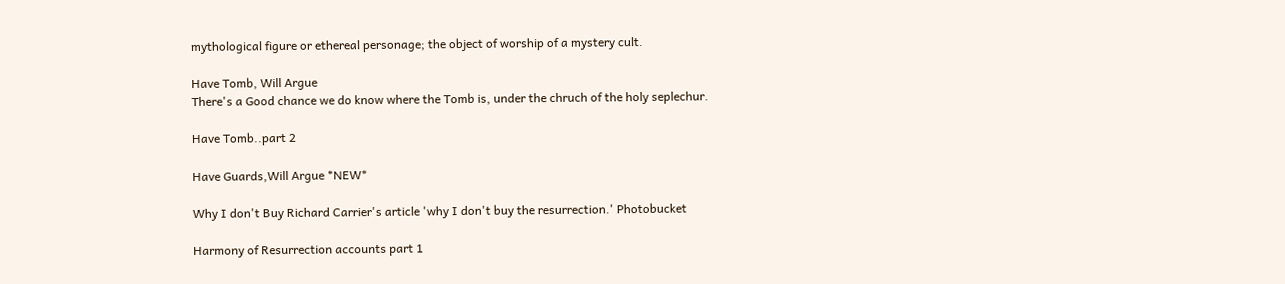mythological figure or ethereal personage; the object of worship of a mystery cult.

Have Tomb, Will Argue
There's a Good chance we do know where the Tomb is, under the chruch of the holy seplechur.

Have Tomb..part 2

Have Guards,Will Argue *NEW*

Why I don't Buy Richard Carrier's article 'why I don't buy the resurrection.' Photobucket

Harmony of Resurrection accounts part 1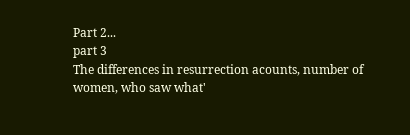Part 2...
part 3
The differences in resurrection acounts, number of women, who saw what'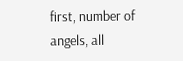first, number of angels, all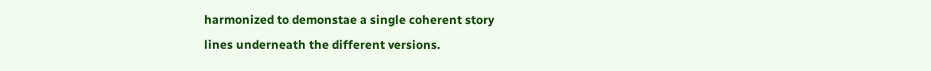harmonized to demonstae a single coherent story
lines underneath the different versions.